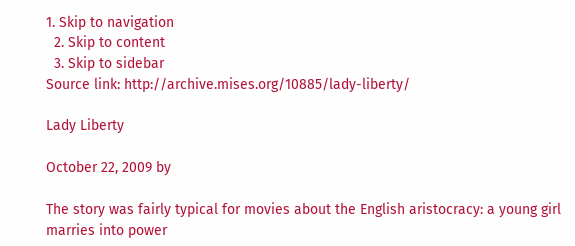1. Skip to navigation
  2. Skip to content
  3. Skip to sidebar
Source link: http://archive.mises.org/10885/lady-liberty/

Lady Liberty

October 22, 2009 by

The story was fairly typical for movies about the English aristocracy: a young girl marries into power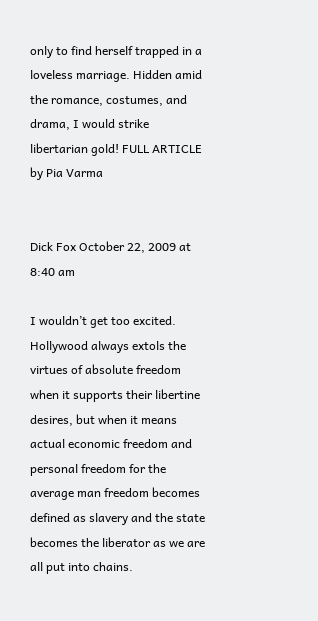only to find herself trapped in a loveless marriage. Hidden amid the romance, costumes, and drama, I would strike libertarian gold! FULL ARTICLE by Pia Varma


Dick Fox October 22, 2009 at 8:40 am

I wouldn’t get too excited. Hollywood always extols the virtues of absolute freedom when it supports their libertine desires, but when it means actual economic freedom and personal freedom for the average man freedom becomes defined as slavery and the state becomes the liberator as we are all put into chains.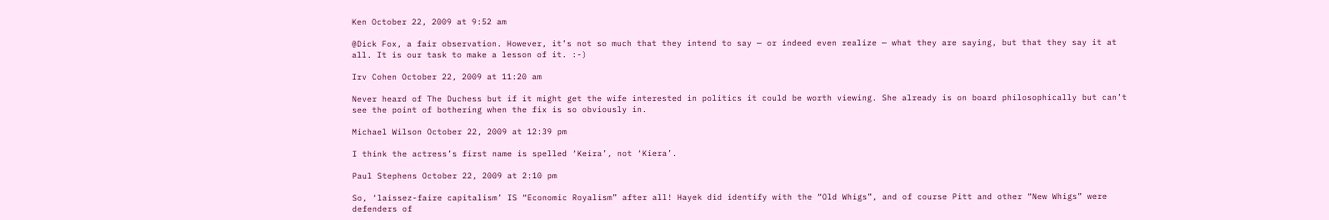Ken October 22, 2009 at 9:52 am

@Dick Fox, a fair observation. However, it’s not so much that they intend to say — or indeed even realize — what they are saying, but that they say it at all. It is our task to make a lesson of it. :-)

Irv Cohen October 22, 2009 at 11:20 am

Never heard of The Duchess but if it might get the wife interested in politics it could be worth viewing. She already is on board philosophically but can’t see the point of bothering when the fix is so obviously in.

Michael Wilson October 22, 2009 at 12:39 pm

I think the actress’s first name is spelled ‘Keira’, not ‘Kiera’.

Paul Stephens October 22, 2009 at 2:10 pm

So, ‘laissez-faire capitalism’ IS “Economic Royalism” after all! Hayek did identify with the “Old Whigs”, and of course Pitt and other “New Whigs” were defenders of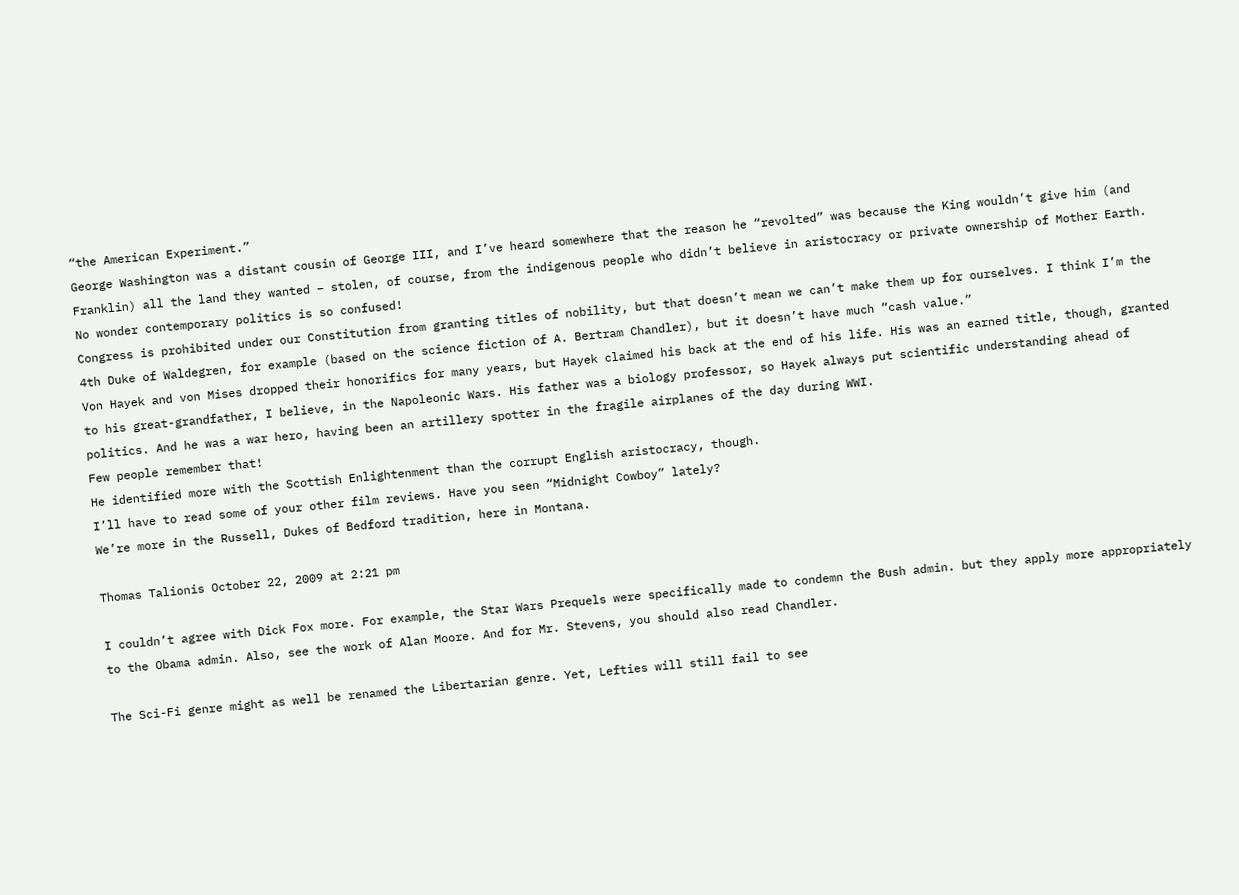“the American Experiment.”
George Washington was a distant cousin of George III, and I’ve heard somewhere that the reason he “revolted” was because the King wouldn’t give him (and Franklin) all the land they wanted – stolen, of course, from the indigenous people who didn’t believe in aristocracy or private ownership of Mother Earth.
No wonder contemporary politics is so confused!
Congress is prohibited under our Constitution from granting titles of nobility, but that doesn’t mean we can’t make them up for ourselves. I think I’m the 4th Duke of Waldegren, for example (based on the science fiction of A. Bertram Chandler), but it doesn’t have much “cash value.”
Von Hayek and von Mises dropped their honorifics for many years, but Hayek claimed his back at the end of his life. His was an earned title, though, granted to his great-grandfather, I believe, in the Napoleonic Wars. His father was a biology professor, so Hayek always put scientific understanding ahead of politics. And he was a war hero, having been an artillery spotter in the fragile airplanes of the day during WWI.
Few people remember that!
He identified more with the Scottish Enlightenment than the corrupt English aristocracy, though.
I’ll have to read some of your other film reviews. Have you seen “Midnight Cowboy” lately?
We’re more in the Russell, Dukes of Bedford tradition, here in Montana.

Thomas Talionis October 22, 2009 at 2:21 pm

I couldn’t agree with Dick Fox more. For example, the Star Wars Prequels were specifically made to condemn the Bush admin. but they apply more appropriately to the Obama admin. Also, see the work of Alan Moore. And for Mr. Stevens, you should also read Chandler.

The Sci-Fi genre might as well be renamed the Libertarian genre. Yet, Lefties will still fail to see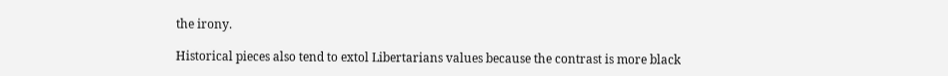the irony.

Historical pieces also tend to extol Libertarians values because the contrast is more black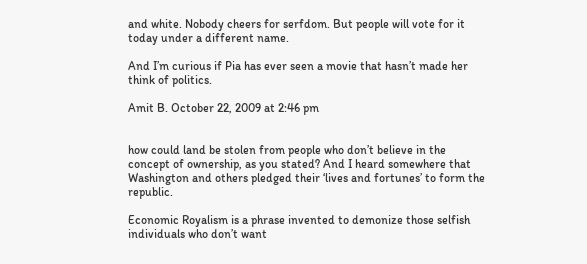and white. Nobody cheers for serfdom. But people will vote for it today under a different name.

And I’m curious if Pia has ever seen a movie that hasn’t made her think of politics.

Amit B. October 22, 2009 at 2:46 pm


how could land be stolen from people who don’t believe in the concept of ownership, as you stated? And I heard somewhere that Washington and others pledged their ‘lives and fortunes’ to form the republic.

Economic Royalism is a phrase invented to demonize those selfish individuals who don’t want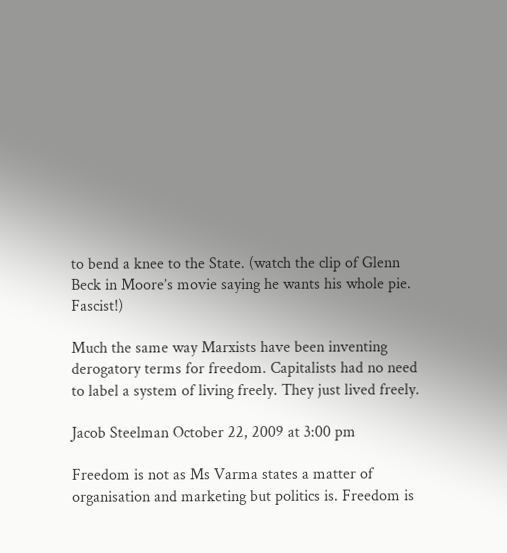to bend a knee to the State. (watch the clip of Glenn Beck in Moore’s movie saying he wants his whole pie. Fascist!)

Much the same way Marxists have been inventing derogatory terms for freedom. Capitalists had no need to label a system of living freely. They just lived freely.

Jacob Steelman October 22, 2009 at 3:00 pm

Freedom is not as Ms Varma states a matter of organisation and marketing but politics is. Freedom is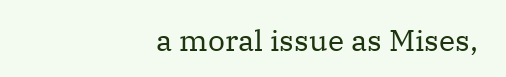a moral issue as Mises,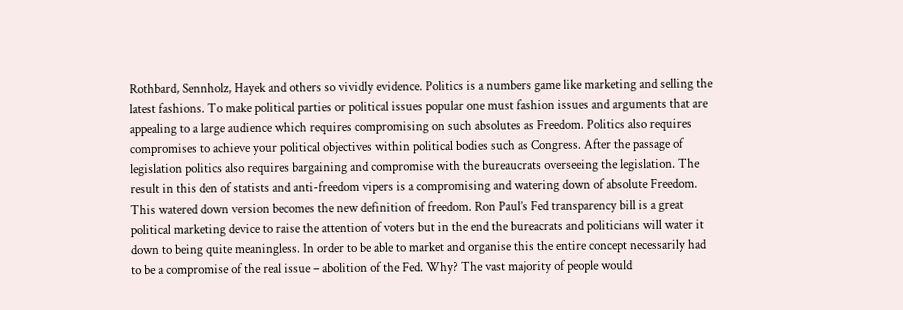Rothbard, Sennholz, Hayek and others so vividly evidence. Politics is a numbers game like marketing and selling the latest fashions. To make political parties or political issues popular one must fashion issues and arguments that are appealing to a large audience which requires compromising on such absolutes as Freedom. Politics also requires compromises to achieve your political objectives within political bodies such as Congress. After the passage of legislation politics also requires bargaining and compromise with the bureaucrats overseeing the legislation. The result in this den of statists and anti-freedom vipers is a compromising and watering down of absolute Freedom. This watered down version becomes the new definition of freedom. Ron Paul’s Fed transparency bill is a great political marketing device to raise the attention of voters but in the end the bureacrats and politicians will water it down to being quite meaningless. In order to be able to market and organise this the entire concept necessarily had to be a compromise of the real issue – abolition of the Fed. Why? The vast majority of people would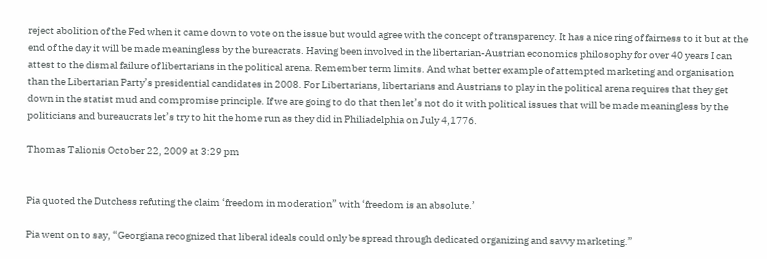reject abolition of the Fed when it came down to vote on the issue but would agree with the concept of transparency. It has a nice ring of fairness to it but at the end of the day it will be made meaningless by the bureacrats. Having been involved in the libertarian-Austrian economics philosophy for over 40 years I can attest to the dismal failure of libertarians in the political arena. Remember term limits. And what better example of attempted marketing and organisation than the Libertarian Party’s presidential candidates in 2008. For Libertarians, libertarians and Austrians to play in the political arena requires that they get down in the statist mud and compromise principle. If we are going to do that then let’s not do it with political issues that will be made meaningless by the politicians and bureaucrats let’s try to hit the home run as they did in Philiadelphia on July 4,1776.

Thomas Talionis October 22, 2009 at 3:29 pm


Pia quoted the Dutchess refuting the claim ‘freedom in moderation” with ‘freedom is an absolute.’

Pia went on to say, “Georgiana recognized that liberal ideals could only be spread through dedicated organizing and savvy marketing.”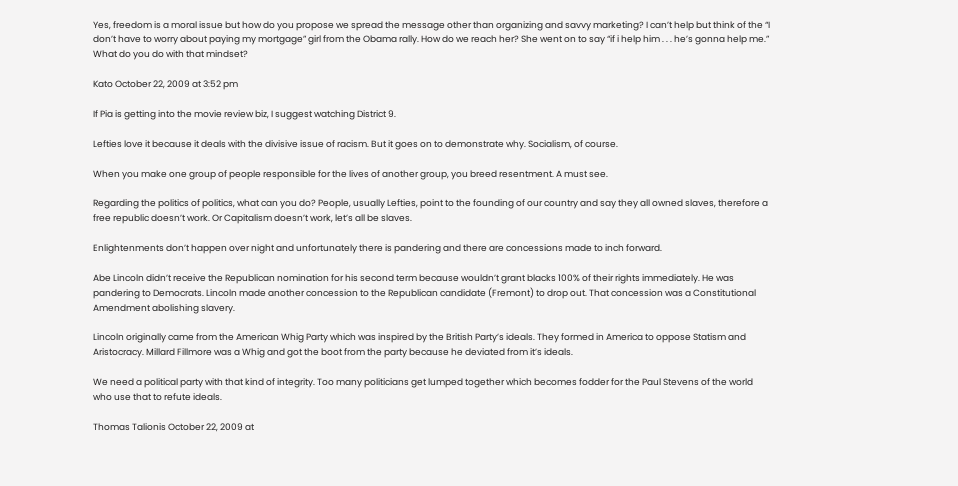Yes, freedom is a moral issue but how do you propose we spread the message other than organizing and savvy marketing? I can’t help but think of the “I don’t have to worry about paying my mortgage” girl from the Obama rally. How do we reach her? She went on to say “if i help him . . . he’s gonna help me.” What do you do with that mindset?

Kato October 22, 2009 at 3:52 pm

If Pia is getting into the movie review biz, I suggest watching District 9.

Lefties love it because it deals with the divisive issue of racism. But it goes on to demonstrate why. Socialism, of course.

When you make one group of people responsible for the lives of another group, you breed resentment. A must see.

Regarding the politics of politics, what can you do? People, usually Lefties, point to the founding of our country and say they all owned slaves, therefore a free republic doesn’t work. Or Capitalism doesn’t work, let’s all be slaves.

Enlightenments don’t happen over night and unfortunately there is pandering and there are concessions made to inch forward.

Abe Lincoln didn’t receive the Republican nomination for his second term because wouldn’t grant blacks 100% of their rights immediately. He was pandering to Democrats. Lincoln made another concession to the Republican candidate (Fremont) to drop out. That concession was a Constitutional Amendment abolishing slavery.

Lincoln originally came from the American Whig Party which was inspired by the British Party’s ideals. They formed in America to oppose Statism and Aristocracy. Millard Fillmore was a Whig and got the boot from the party because he deviated from it’s ideals.

We need a political party with that kind of integrity. Too many politicians get lumped together which becomes fodder for the Paul Stevens of the world who use that to refute ideals.

Thomas Talionis October 22, 2009 at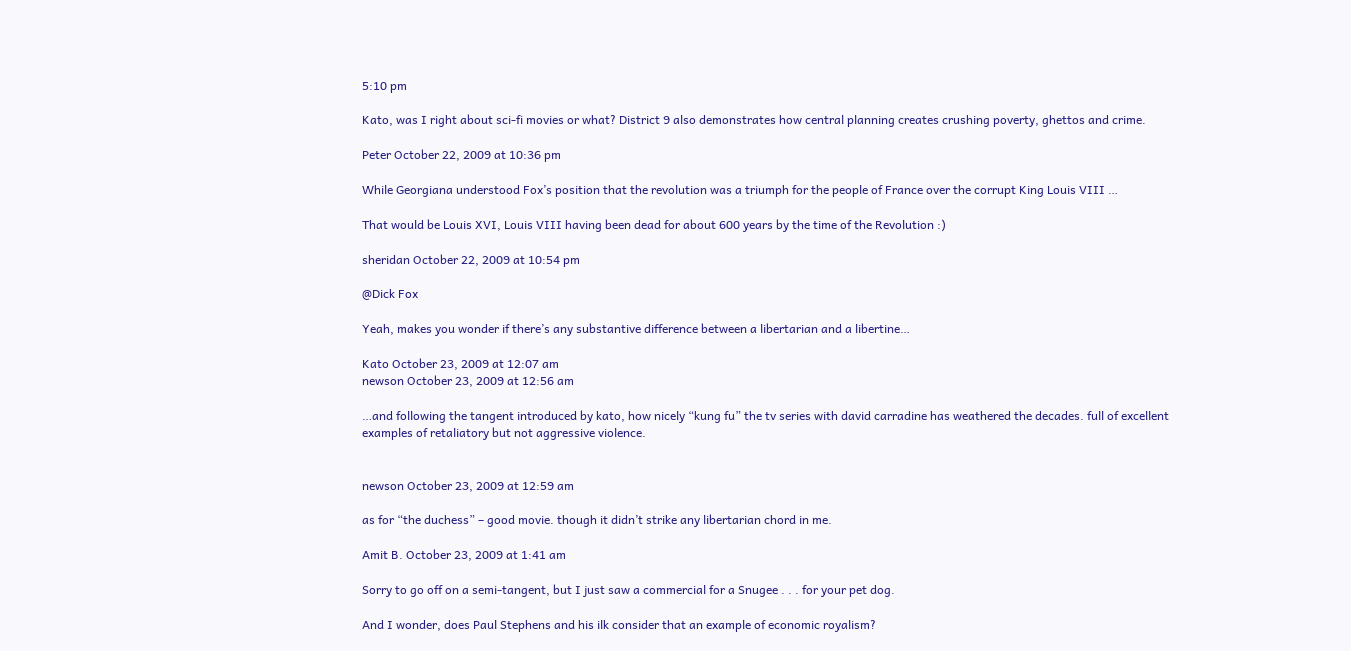5:10 pm

Kato, was I right about sci-fi movies or what? District 9 also demonstrates how central planning creates crushing poverty, ghettos and crime.

Peter October 22, 2009 at 10:36 pm

While Georgiana understood Fox’s position that the revolution was a triumph for the people of France over the corrupt King Louis VIII …

That would be Louis XVI, Louis VIII having been dead for about 600 years by the time of the Revolution :)

sheridan October 22, 2009 at 10:54 pm

@Dick Fox

Yeah, makes you wonder if there’s any substantive difference between a libertarian and a libertine…

Kato October 23, 2009 at 12:07 am
newson October 23, 2009 at 12:56 am

…and following the tangent introduced by kato, how nicely “kung fu” the tv series with david carradine has weathered the decades. full of excellent examples of retaliatory but not aggressive violence.


newson October 23, 2009 at 12:59 am

as for “the duchess” – good movie. though it didn’t strike any libertarian chord in me.

Amit B. October 23, 2009 at 1:41 am

Sorry to go off on a semi-tangent, but I just saw a commercial for a Snugee . . . for your pet dog.

And I wonder, does Paul Stephens and his ilk consider that an example of economic royalism?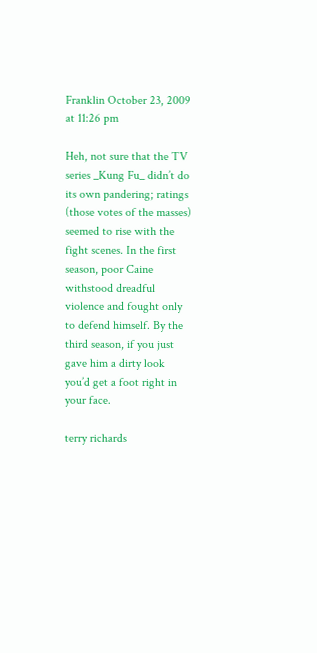Franklin October 23, 2009 at 11:26 pm

Heh, not sure that the TV series _Kung Fu_ didn’t do its own pandering; ratings (those votes of the masses) seemed to rise with the fight scenes. In the first season, poor Caine withstood dreadful violence and fought only to defend himself. By the third season, if you just gave him a dirty look you’d get a foot right in your face.

terry richards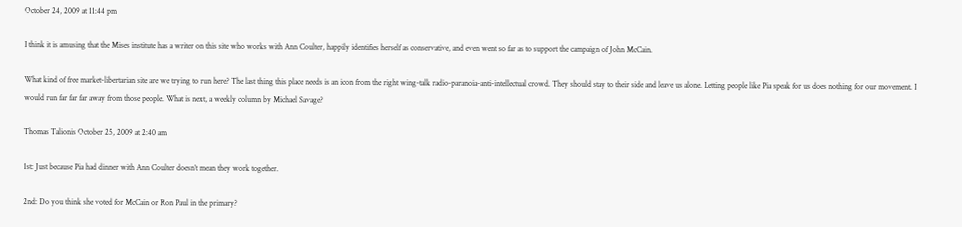October 24, 2009 at 11:44 pm

I think it is amusing that the Mises institute has a writer on this site who works with Ann Coulter, happily identifies herself as conservative, and even went so far as to support the campaign of John McCain.

What kind of free market-libertarian site are we trying to run here? The last thing this place needs is an icon from the right wing-talk radio-paranoia-anti-intellectual crowd. They should stay to their side and leave us alone. Letting people like Pia speak for us does nothing for our movement. I would run far far far away from those people. What is next, a weekly column by Michael Savage?

Thomas Talionis October 25, 2009 at 2:40 am

1st: Just because Pia had dinner with Ann Coulter doesn’t mean they work together.

2nd: Do you think she voted for McCain or Ron Paul in the primary?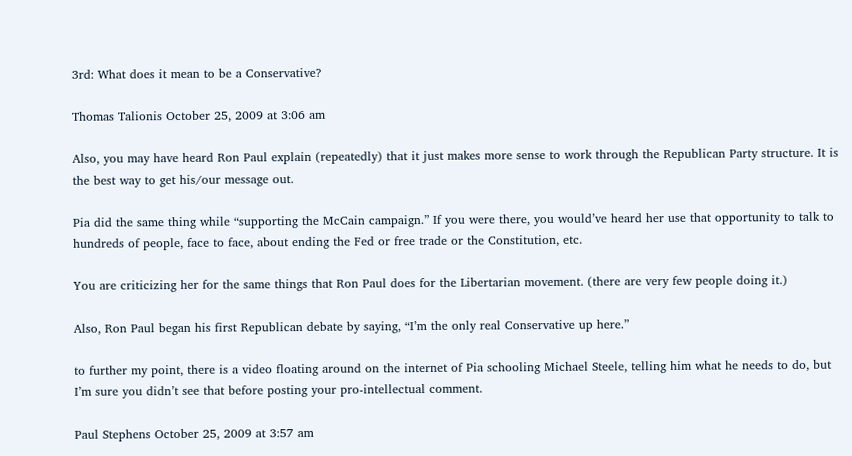3rd: What does it mean to be a Conservative?

Thomas Talionis October 25, 2009 at 3:06 am

Also, you may have heard Ron Paul explain (repeatedly) that it just makes more sense to work through the Republican Party structure. It is the best way to get his/our message out.

Pia did the same thing while “supporting the McCain campaign.” If you were there, you would’ve heard her use that opportunity to talk to hundreds of people, face to face, about ending the Fed or free trade or the Constitution, etc.

You are criticizing her for the same things that Ron Paul does for the Libertarian movement. (there are very few people doing it.)

Also, Ron Paul began his first Republican debate by saying, “I’m the only real Conservative up here.”

to further my point, there is a video floating around on the internet of Pia schooling Michael Steele, telling him what he needs to do, but I’m sure you didn’t see that before posting your pro-intellectual comment.

Paul Stephens October 25, 2009 at 3:57 am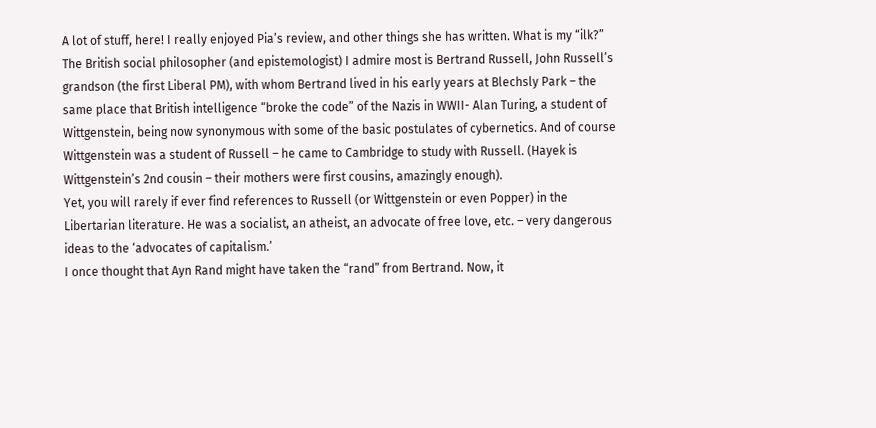A lot of stuff, here! I really enjoyed Pia’s review, and other things she has written. What is my “ilk?”
The British social philosopher (and epistemologist) I admire most is Bertrand Russell, John Russell’s grandson (the first Liberal PM), with whom Bertrand lived in his early years at Blechsly Park – the same place that British intelligence “broke the code” of the Nazis in WWII- Alan Turing, a student of Wittgenstein, being now synonymous with some of the basic postulates of cybernetics. And of course Wittgenstein was a student of Russell – he came to Cambridge to study with Russell. (Hayek is Wittgenstein’s 2nd cousin – their mothers were first cousins, amazingly enough).
Yet, you will rarely if ever find references to Russell (or Wittgenstein or even Popper) in the Libertarian literature. He was a socialist, an atheist, an advocate of free love, etc. – very dangerous ideas to the ‘advocates of capitalism.’
I once thought that Ayn Rand might have taken the “rand” from Bertrand. Now, it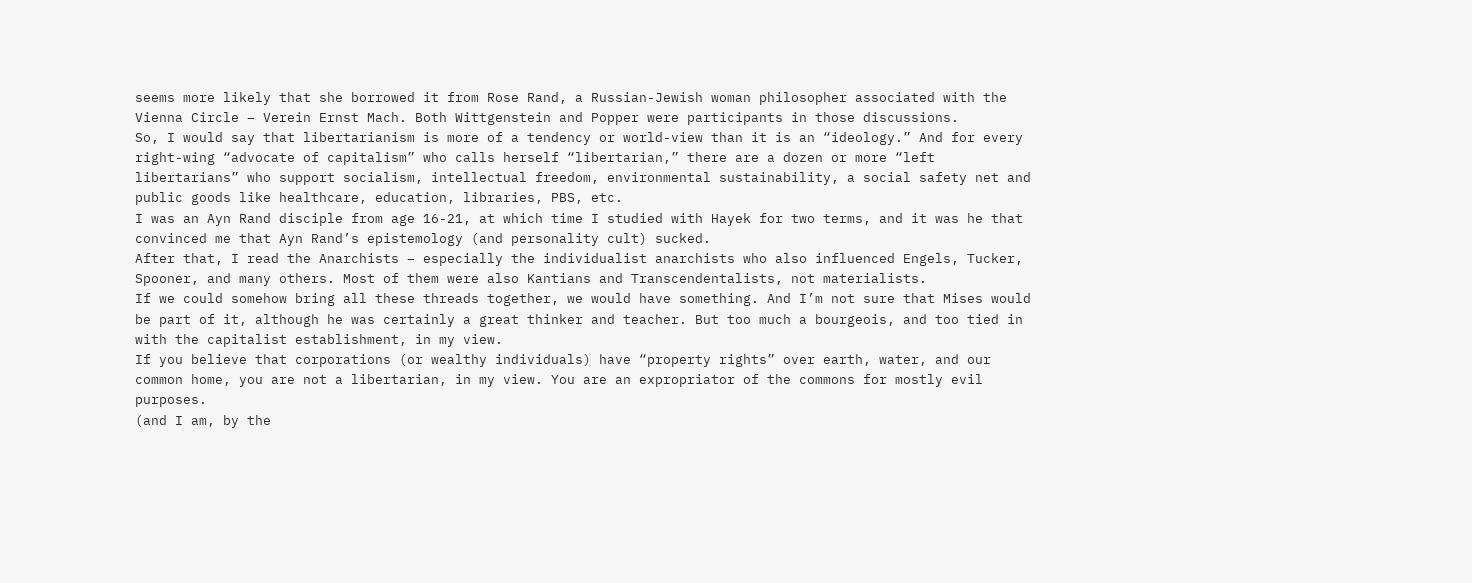seems more likely that she borrowed it from Rose Rand, a Russian-Jewish woman philosopher associated with the Vienna Circle – Verein Ernst Mach. Both Wittgenstein and Popper were participants in those discussions.
So, I would say that libertarianism is more of a tendency or world-view than it is an “ideology.” And for every right-wing “advocate of capitalism” who calls herself “libertarian,” there are a dozen or more “left libertarians” who support socialism, intellectual freedom, environmental sustainability, a social safety net and public goods like healthcare, education, libraries, PBS, etc.
I was an Ayn Rand disciple from age 16-21, at which time I studied with Hayek for two terms, and it was he that convinced me that Ayn Rand’s epistemology (and personality cult) sucked.
After that, I read the Anarchists – especially the individualist anarchists who also influenced Engels, Tucker, Spooner, and many others. Most of them were also Kantians and Transcendentalists, not materialists.
If we could somehow bring all these threads together, we would have something. And I’m not sure that Mises would be part of it, although he was certainly a great thinker and teacher. But too much a bourgeois, and too tied in with the capitalist establishment, in my view.
If you believe that corporations (or wealthy individuals) have “property rights” over earth, water, and our common home, you are not a libertarian, in my view. You are an expropriator of the commons for mostly evil purposes.
(and I am, by the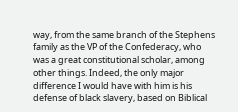way, from the same branch of the Stephens family as the VP of the Confederacy, who was a great constitutional scholar, among other things. Indeed, the only major difference I would have with him is his defense of black slavery, based on Biblical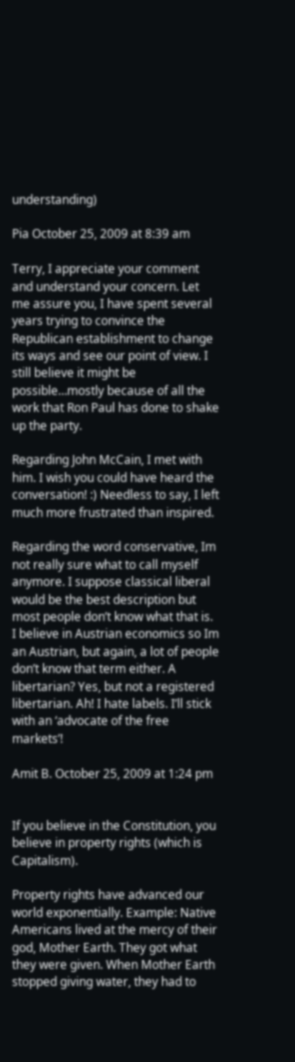understanding)

Pia October 25, 2009 at 8:39 am

Terry, I appreciate your comment and understand your concern. Let me assure you, I have spent several years trying to convince the Republican establishment to change its ways and see our point of view. I still believe it might be possible…mostly because of all the work that Ron Paul has done to shake up the party.

Regarding John McCain, I met with him. I wish you could have heard the conversation! :) Needless to say, I left much more frustrated than inspired.

Regarding the word conservative, Im not really sure what to call myself anymore. I suppose classical liberal would be the best description but most people don’t know what that is. I believe in Austrian economics so Im an Austrian, but again, a lot of people don’t know that term either. A libertarian? Yes, but not a registered libertarian. Ah! I hate labels. I’ll stick with an ‘advocate of the free markets’!

Amit B. October 25, 2009 at 1:24 pm


If you believe in the Constitution, you believe in property rights (which is Capitalism).

Property rights have advanced our world exponentially. Example: Native Americans lived at the mercy of their god, Mother Earth. They got what they were given. When Mother Earth stopped giving water, they had to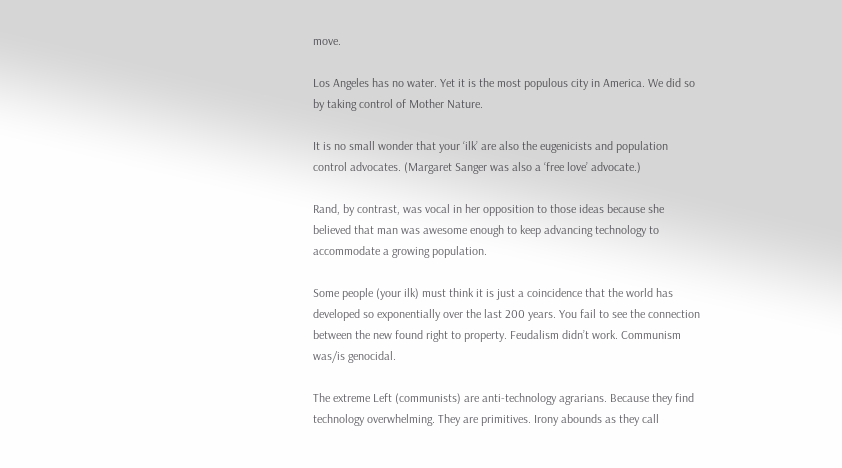move.

Los Angeles has no water. Yet it is the most populous city in America. We did so by taking control of Mother Nature.

It is no small wonder that your ‘ilk’ are also the eugenicists and population control advocates. (Margaret Sanger was also a ‘free love’ advocate.)

Rand, by contrast, was vocal in her opposition to those ideas because she believed that man was awesome enough to keep advancing technology to accommodate a growing population.

Some people (your ilk) must think it is just a coincidence that the world has developed so exponentially over the last 200 years. You fail to see the connection between the new found right to property. Feudalism didn’t work. Communism was/is genocidal.

The extreme Left (communists) are anti-technology agrarians. Because they find technology overwhelming. They are primitives. Irony abounds as they call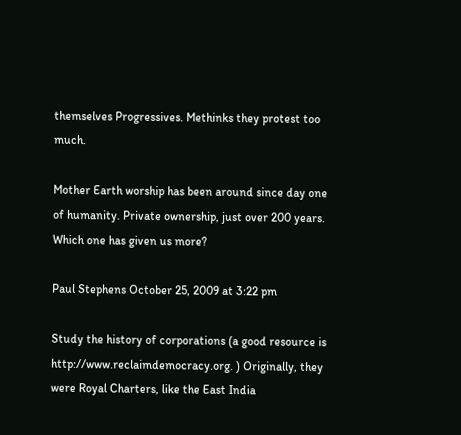themselves Progressives. Methinks they protest too much.

Mother Earth worship has been around since day one of humanity. Private ownership, just over 200 years. Which one has given us more?

Paul Stephens October 25, 2009 at 3:22 pm

Study the history of corporations (a good resource is http://www.reclaimdemocracy.org. ) Originally, they were Royal Charters, like the East India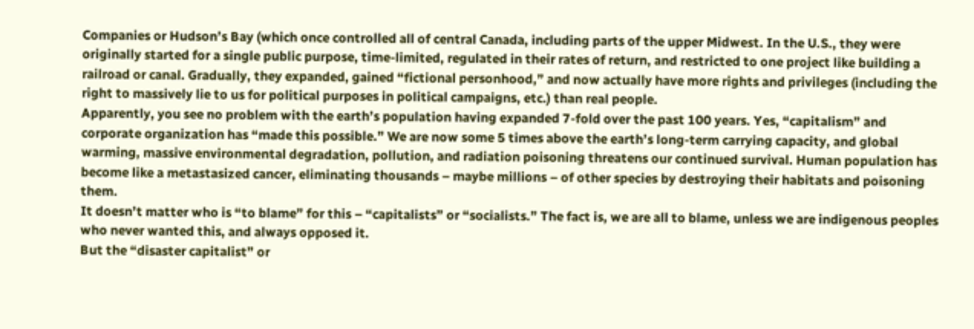Companies or Hudson’s Bay (which once controlled all of central Canada, including parts of the upper Midwest. In the U.S., they were originally started for a single public purpose, time-limited, regulated in their rates of return, and restricted to one project like building a railroad or canal. Gradually, they expanded, gained “fictional personhood,” and now actually have more rights and privileges (including the right to massively lie to us for political purposes in political campaigns, etc.) than real people.
Apparently, you see no problem with the earth’s population having expanded 7-fold over the past 100 years. Yes, “capitalism” and corporate organization has “made this possible.” We are now some 5 times above the earth’s long-term carrying capacity, and global warming, massive environmental degradation, pollution, and radiation poisoning threatens our continued survival. Human population has become like a metastasized cancer, eliminating thousands – maybe millions – of other species by destroying their habitats and poisoning them.
It doesn’t matter who is “to blame” for this – “capitalists” or “socialists.” The fact is, we are all to blame, unless we are indigenous peoples who never wanted this, and always opposed it.
But the “disaster capitalist” or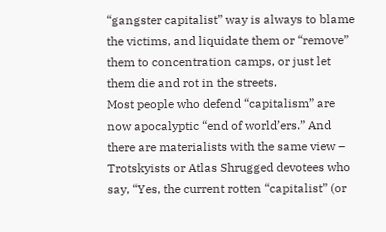“gangster capitalist” way is always to blame the victims, and liquidate them or “remove” them to concentration camps, or just let them die and rot in the streets.
Most people who defend “capitalism” are now apocalyptic “end of world’ers.” And there are materialists with the same view – Trotskyists or Atlas Shrugged devotees who say, “Yes, the current rotten “capitalist” (or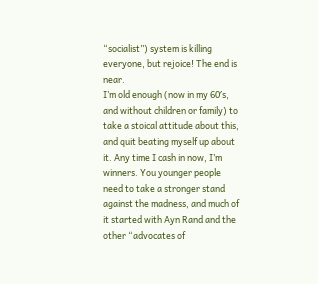“socialist”) system is killing everyone, but rejoice! The end is near.
I’m old enough (now in my 60′s, and without children or family) to take a stoical attitude about this, and quit beating myself up about it. Any time I cash in now, I’m winners. You younger people need to take a stronger stand against the madness, and much of it started with Ayn Rand and the other “advocates of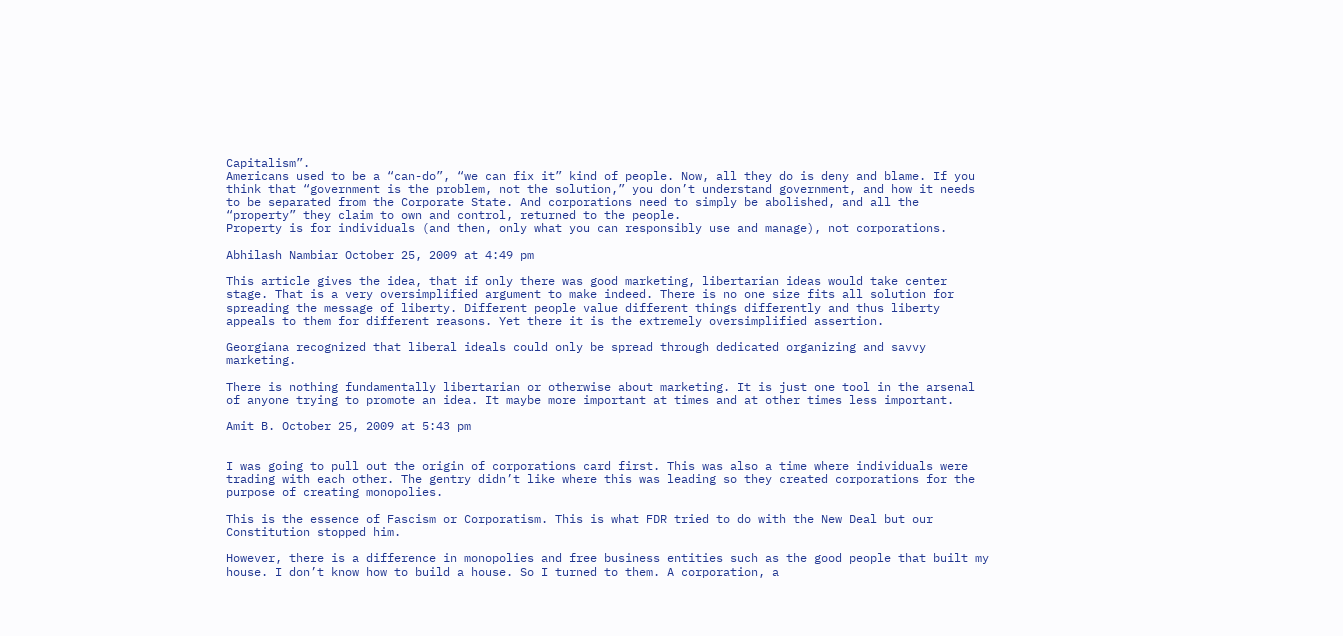Capitalism”.
Americans used to be a “can-do”, “we can fix it” kind of people. Now, all they do is deny and blame. If you think that “government is the problem, not the solution,” you don’t understand government, and how it needs to be separated from the Corporate State. And corporations need to simply be abolished, and all the “property” they claim to own and control, returned to the people.
Property is for individuals (and then, only what you can responsibly use and manage), not corporations.

Abhilash Nambiar October 25, 2009 at 4:49 pm

This article gives the idea, that if only there was good marketing, libertarian ideas would take center stage. That is a very oversimplified argument to make indeed. There is no one size fits all solution for spreading the message of liberty. Different people value different things differently and thus liberty appeals to them for different reasons. Yet there it is the extremely oversimplified assertion.

Georgiana recognized that liberal ideals could only be spread through dedicated organizing and savvy marketing.

There is nothing fundamentally libertarian or otherwise about marketing. It is just one tool in the arsenal of anyone trying to promote an idea. It maybe more important at times and at other times less important.

Amit B. October 25, 2009 at 5:43 pm


I was going to pull out the origin of corporations card first. This was also a time where individuals were trading with each other. The gentry didn’t like where this was leading so they created corporations for the purpose of creating monopolies.

This is the essence of Fascism or Corporatism. This is what FDR tried to do with the New Deal but our Constitution stopped him.

However, there is a difference in monopolies and free business entities such as the good people that built my house. I don’t know how to build a house. So I turned to them. A corporation, a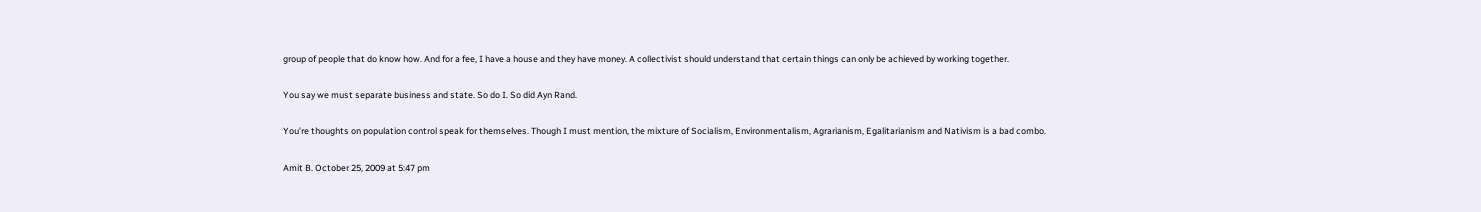group of people that do know how. And for a fee, I have a house and they have money. A collectivist should understand that certain things can only be achieved by working together.

You say we must separate business and state. So do I. So did Ayn Rand.

You’re thoughts on population control speak for themselves. Though I must mention, the mixture of Socialism, Environmentalism, Agrarianism, Egalitarianism and Nativism is a bad combo.

Amit B. October 25, 2009 at 5:47 pm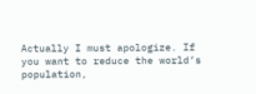Actually I must apologize. If you want to reduce the world’s population,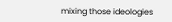mixing those ideologies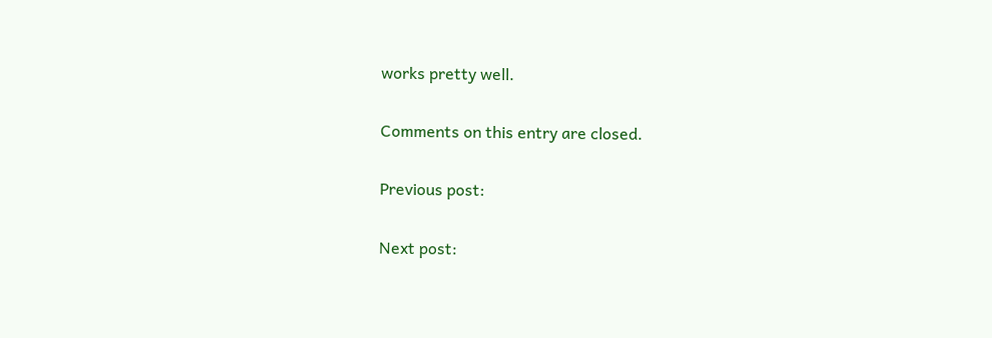works pretty well.

Comments on this entry are closed.

Previous post:

Next post: